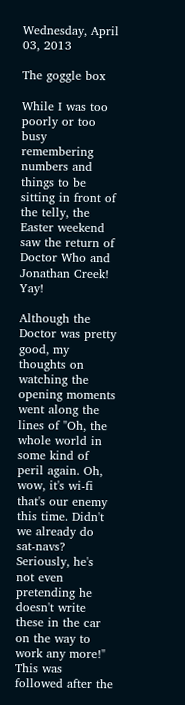Wednesday, April 03, 2013

The goggle box

While I was too poorly or too busy remembering numbers and things to be sitting in front of the telly, the Easter weekend saw the return of Doctor Who and Jonathan Creek! Yay!

Although the Doctor was pretty good, my thoughts on watching the opening moments went along the lines of "Oh, the whole world in some kind of peril again. Oh, wow, it's wi-fi that's our enemy this time. Didn't we already do sat-navs? Seriously, he's not even pretending he doesn't write these in the car on the way to work any more!" This was followed after the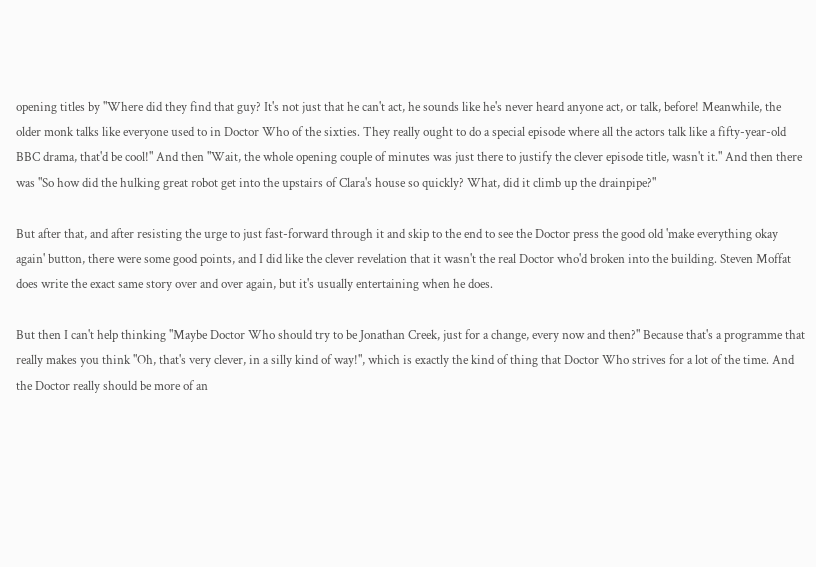opening titles by "Where did they find that guy? It's not just that he can't act, he sounds like he's never heard anyone act, or talk, before! Meanwhile, the older monk talks like everyone used to in Doctor Who of the sixties. They really ought to do a special episode where all the actors talk like a fifty-year-old BBC drama, that'd be cool!" And then "Wait, the whole opening couple of minutes was just there to justify the clever episode title, wasn't it." And then there was "So how did the hulking great robot get into the upstairs of Clara's house so quickly? What, did it climb up the drainpipe?"

But after that, and after resisting the urge to just fast-forward through it and skip to the end to see the Doctor press the good old 'make everything okay again' button, there were some good points, and I did like the clever revelation that it wasn't the real Doctor who'd broken into the building. Steven Moffat does write the exact same story over and over again, but it's usually entertaining when he does.

But then I can't help thinking "Maybe Doctor Who should try to be Jonathan Creek, just for a change, every now and then?" Because that's a programme that really makes you think "Oh, that's very clever, in a silly kind of way!", which is exactly the kind of thing that Doctor Who strives for a lot of the time. And the Doctor really should be more of an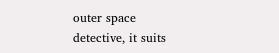outer space detective, it suits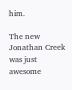him.

The new Jonathan Creek was just awesome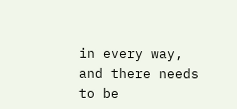in every way, and there needs to be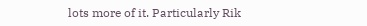lots more of it. Particularly Rik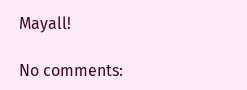Mayall!

No comments: